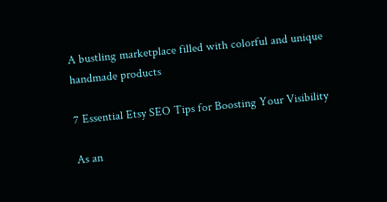A bustling marketplace filled with colorful and unique handmade products

7 Essential Etsy SEO Tips for Boosting Your Visibility

As an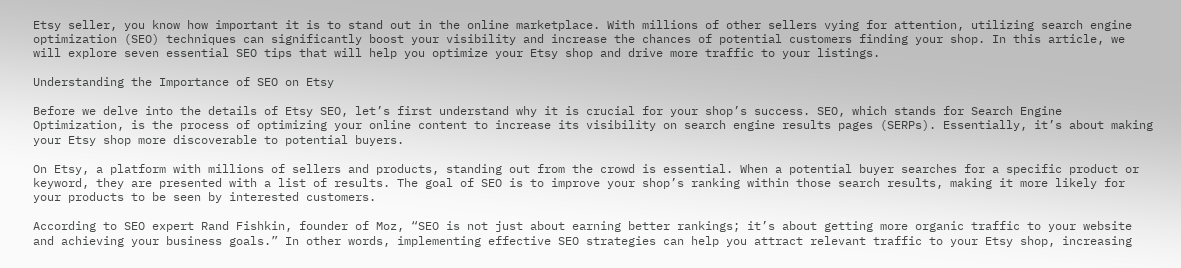Etsy seller, you know how important it is to stand out in the online marketplace. With millions of other sellers vying for attention, utilizing search engine optimization (SEO) techniques can significantly boost your visibility and increase the chances of potential customers finding your shop. In this article, we will explore seven essential SEO tips that will help you optimize your Etsy shop and drive more traffic to your listings.

Understanding the Importance of SEO on Etsy

Before we delve into the details of Etsy SEO, let’s first understand why it is crucial for your shop’s success. SEO, which stands for Search Engine Optimization, is the process of optimizing your online content to increase its visibility on search engine results pages (SERPs). Essentially, it’s about making your Etsy shop more discoverable to potential buyers.

On Etsy, a platform with millions of sellers and products, standing out from the crowd is essential. When a potential buyer searches for a specific product or keyword, they are presented with a list of results. The goal of SEO is to improve your shop’s ranking within those search results, making it more likely for your products to be seen by interested customers.

According to SEO expert Rand Fishkin, founder of Moz, “SEO is not just about earning better rankings; it’s about getting more organic traffic to your website and achieving your business goals.” In other words, implementing effective SEO strategies can help you attract relevant traffic to your Etsy shop, increasing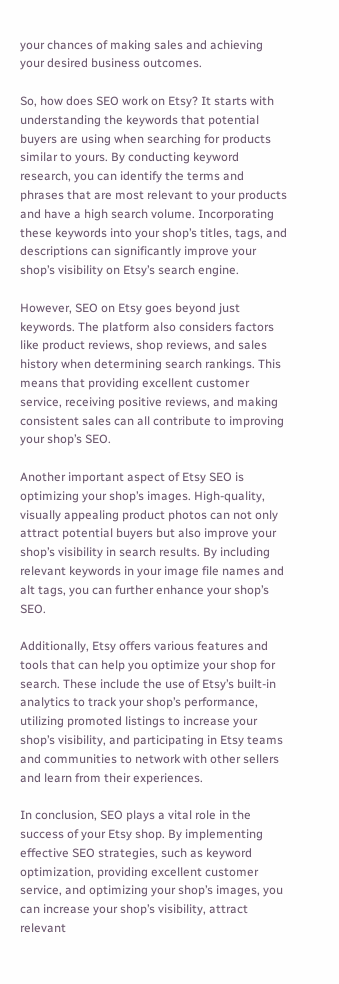your chances of making sales and achieving your desired business outcomes.

So, how does SEO work on Etsy? It starts with understanding the keywords that potential buyers are using when searching for products similar to yours. By conducting keyword research, you can identify the terms and phrases that are most relevant to your products and have a high search volume. Incorporating these keywords into your shop’s titles, tags, and descriptions can significantly improve your shop’s visibility on Etsy’s search engine.

However, SEO on Etsy goes beyond just keywords. The platform also considers factors like product reviews, shop reviews, and sales history when determining search rankings. This means that providing excellent customer service, receiving positive reviews, and making consistent sales can all contribute to improving your shop’s SEO.

Another important aspect of Etsy SEO is optimizing your shop’s images. High-quality, visually appealing product photos can not only attract potential buyers but also improve your shop’s visibility in search results. By including relevant keywords in your image file names and alt tags, you can further enhance your shop’s SEO.

Additionally, Etsy offers various features and tools that can help you optimize your shop for search. These include the use of Etsy’s built-in analytics to track your shop’s performance, utilizing promoted listings to increase your shop’s visibility, and participating in Etsy teams and communities to network with other sellers and learn from their experiences.

In conclusion, SEO plays a vital role in the success of your Etsy shop. By implementing effective SEO strategies, such as keyword optimization, providing excellent customer service, and optimizing your shop’s images, you can increase your shop’s visibility, attract relevant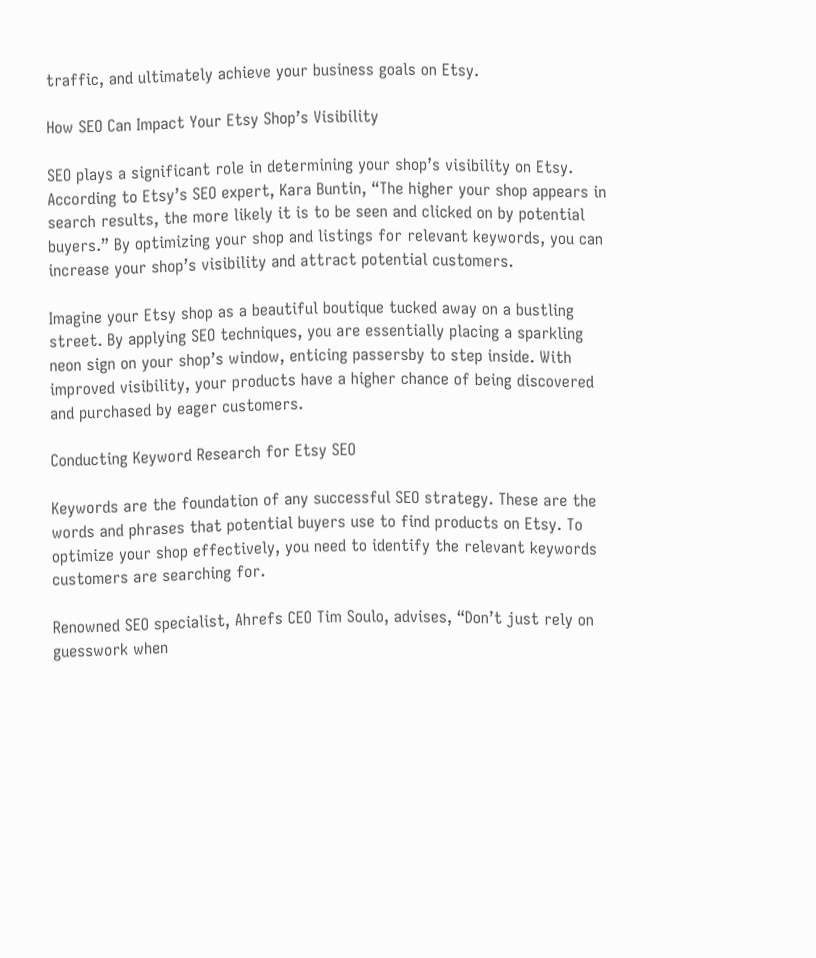traffic, and ultimately achieve your business goals on Etsy.

How SEO Can Impact Your Etsy Shop’s Visibility

SEO plays a significant role in determining your shop’s visibility on Etsy. According to Etsy’s SEO expert, Kara Buntin, “The higher your shop appears in search results, the more likely it is to be seen and clicked on by potential buyers.” By optimizing your shop and listings for relevant keywords, you can increase your shop’s visibility and attract potential customers.

Imagine your Etsy shop as a beautiful boutique tucked away on a bustling street. By applying SEO techniques, you are essentially placing a sparkling neon sign on your shop’s window, enticing passersby to step inside. With improved visibility, your products have a higher chance of being discovered and purchased by eager customers.

Conducting Keyword Research for Etsy SEO

Keywords are the foundation of any successful SEO strategy. These are the words and phrases that potential buyers use to find products on Etsy. To optimize your shop effectively, you need to identify the relevant keywords customers are searching for.

Renowned SEO specialist, Ahrefs CEO Tim Soulo, advises, “Don’t just rely on guesswork when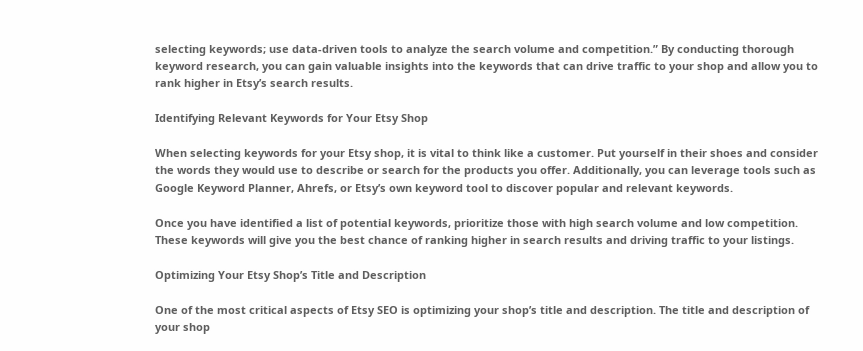selecting keywords; use data-driven tools to analyze the search volume and competition.” By conducting thorough keyword research, you can gain valuable insights into the keywords that can drive traffic to your shop and allow you to rank higher in Etsy’s search results.

Identifying Relevant Keywords for Your Etsy Shop

When selecting keywords for your Etsy shop, it is vital to think like a customer. Put yourself in their shoes and consider the words they would use to describe or search for the products you offer. Additionally, you can leverage tools such as Google Keyword Planner, Ahrefs, or Etsy’s own keyword tool to discover popular and relevant keywords.

Once you have identified a list of potential keywords, prioritize those with high search volume and low competition. These keywords will give you the best chance of ranking higher in search results and driving traffic to your listings.

Optimizing Your Etsy Shop’s Title and Description

One of the most critical aspects of Etsy SEO is optimizing your shop’s title and description. The title and description of your shop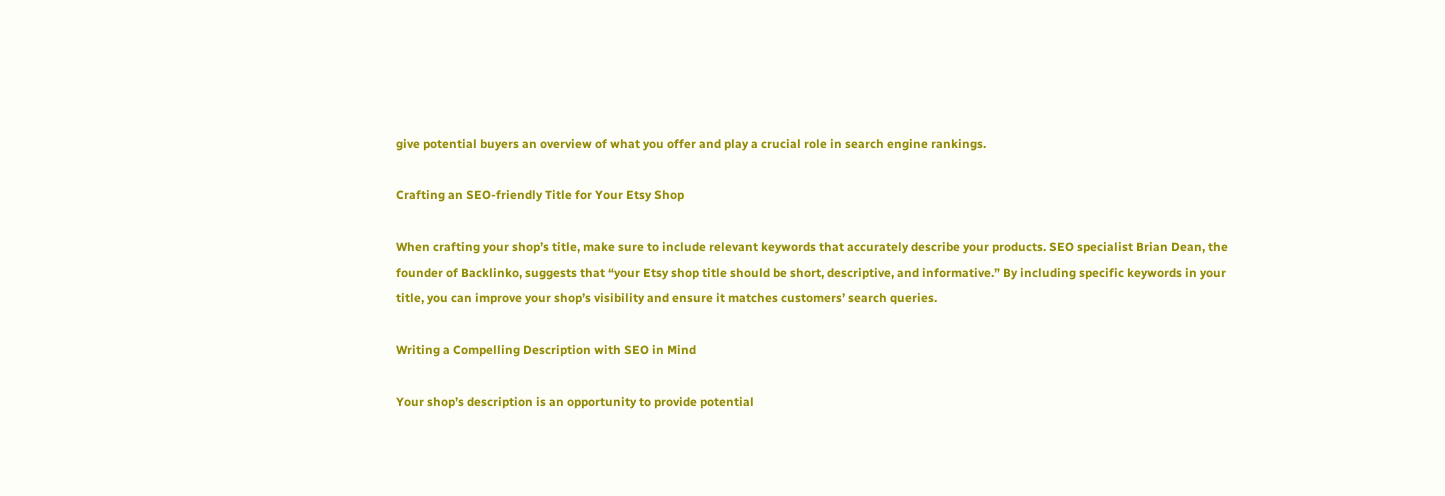give potential buyers an overview of what you offer and play a crucial role in search engine rankings.

Crafting an SEO-friendly Title for Your Etsy Shop

When crafting your shop’s title, make sure to include relevant keywords that accurately describe your products. SEO specialist Brian Dean, the founder of Backlinko, suggests that “your Etsy shop title should be short, descriptive, and informative.” By including specific keywords in your title, you can improve your shop’s visibility and ensure it matches customers’ search queries.

Writing a Compelling Description with SEO in Mind

Your shop’s description is an opportunity to provide potential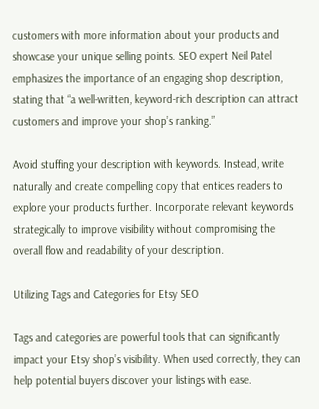customers with more information about your products and showcase your unique selling points. SEO expert Neil Patel emphasizes the importance of an engaging shop description, stating that “a well-written, keyword-rich description can attract customers and improve your shop’s ranking.”

Avoid stuffing your description with keywords. Instead, write naturally and create compelling copy that entices readers to explore your products further. Incorporate relevant keywords strategically to improve visibility without compromising the overall flow and readability of your description.

Utilizing Tags and Categories for Etsy SEO

Tags and categories are powerful tools that can significantly impact your Etsy shop’s visibility. When used correctly, they can help potential buyers discover your listings with ease.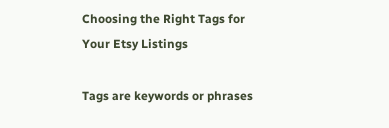Choosing the Right Tags for Your Etsy Listings

Tags are keywords or phrases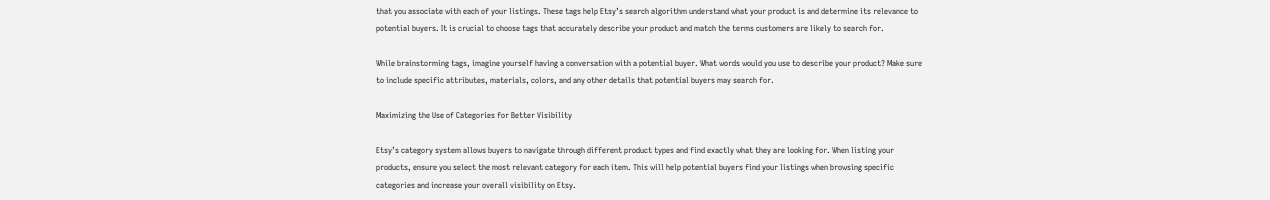that you associate with each of your listings. These tags help Etsy’s search algorithm understand what your product is and determine its relevance to potential buyers. It is crucial to choose tags that accurately describe your product and match the terms customers are likely to search for.

While brainstorming tags, imagine yourself having a conversation with a potential buyer. What words would you use to describe your product? Make sure to include specific attributes, materials, colors, and any other details that potential buyers may search for.

Maximizing the Use of Categories for Better Visibility

Etsy’s category system allows buyers to navigate through different product types and find exactly what they are looking for. When listing your products, ensure you select the most relevant category for each item. This will help potential buyers find your listings when browsing specific categories and increase your overall visibility on Etsy.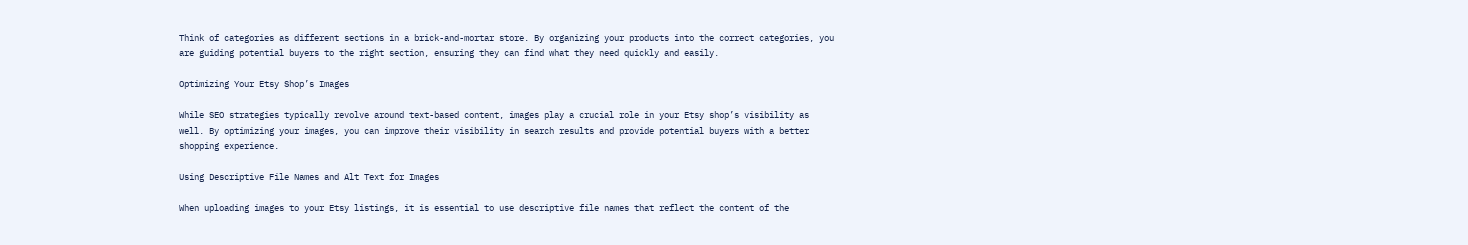Think of categories as different sections in a brick-and-mortar store. By organizing your products into the correct categories, you are guiding potential buyers to the right section, ensuring they can find what they need quickly and easily.

Optimizing Your Etsy Shop’s Images

While SEO strategies typically revolve around text-based content, images play a crucial role in your Etsy shop’s visibility as well. By optimizing your images, you can improve their visibility in search results and provide potential buyers with a better shopping experience.

Using Descriptive File Names and Alt Text for Images

When uploading images to your Etsy listings, it is essential to use descriptive file names that reflect the content of the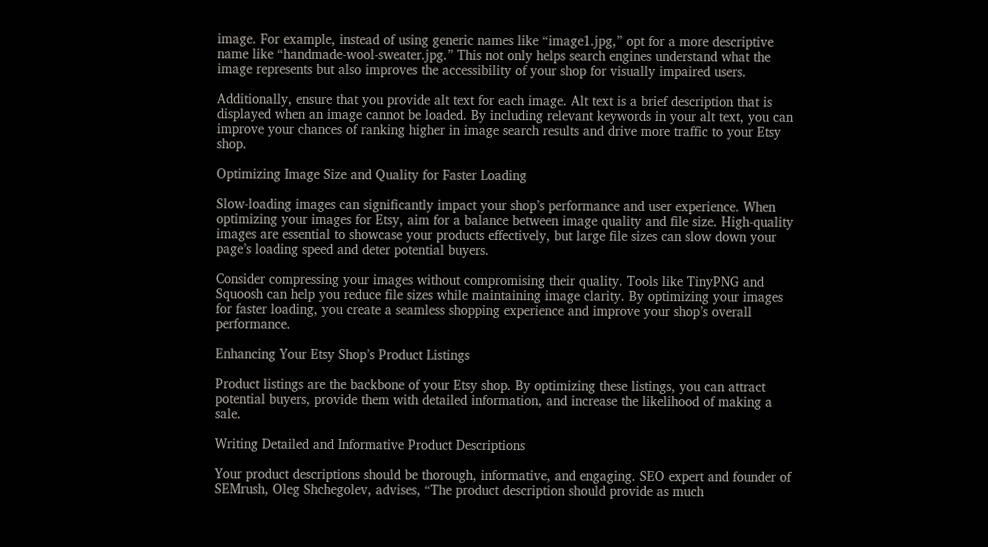image. For example, instead of using generic names like “image1.jpg,” opt for a more descriptive name like “handmade-wool-sweater.jpg.” This not only helps search engines understand what the image represents but also improves the accessibility of your shop for visually impaired users.

Additionally, ensure that you provide alt text for each image. Alt text is a brief description that is displayed when an image cannot be loaded. By including relevant keywords in your alt text, you can improve your chances of ranking higher in image search results and drive more traffic to your Etsy shop.

Optimizing Image Size and Quality for Faster Loading

Slow-loading images can significantly impact your shop’s performance and user experience. When optimizing your images for Etsy, aim for a balance between image quality and file size. High-quality images are essential to showcase your products effectively, but large file sizes can slow down your page’s loading speed and deter potential buyers.

Consider compressing your images without compromising their quality. Tools like TinyPNG and Squoosh can help you reduce file sizes while maintaining image clarity. By optimizing your images for faster loading, you create a seamless shopping experience and improve your shop’s overall performance.

Enhancing Your Etsy Shop’s Product Listings

Product listings are the backbone of your Etsy shop. By optimizing these listings, you can attract potential buyers, provide them with detailed information, and increase the likelihood of making a sale.

Writing Detailed and Informative Product Descriptions

Your product descriptions should be thorough, informative, and engaging. SEO expert and founder of SEMrush, Oleg Shchegolev, advises, “The product description should provide as much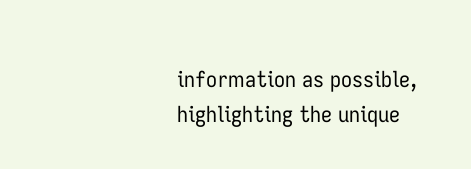information as possible, highlighting the unique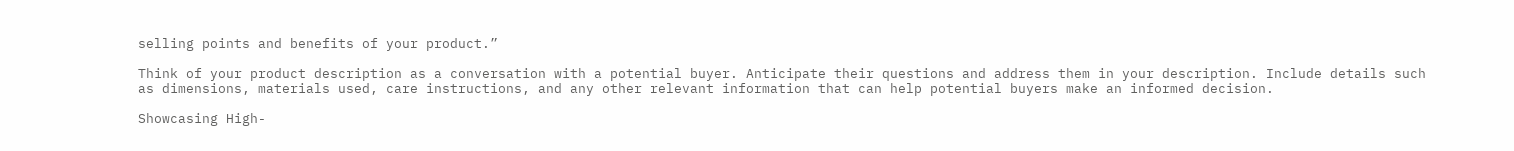selling points and benefits of your product.”

Think of your product description as a conversation with a potential buyer. Anticipate their questions and address them in your description. Include details such as dimensions, materials used, care instructions, and any other relevant information that can help potential buyers make an informed decision.

Showcasing High-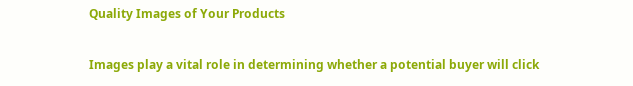Quality Images of Your Products

Images play a vital role in determining whether a potential buyer will click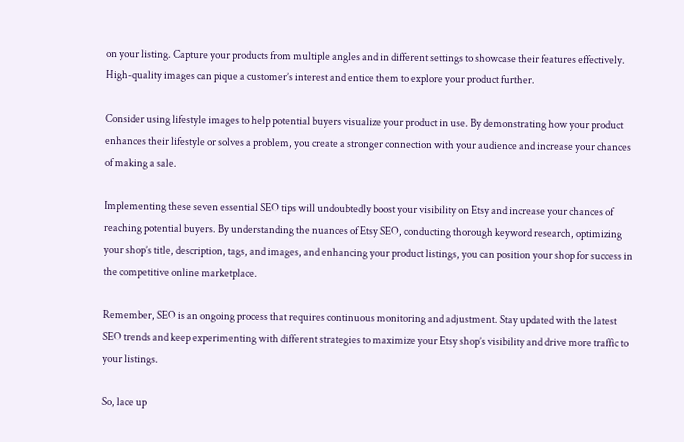on your listing. Capture your products from multiple angles and in different settings to showcase their features effectively. High-quality images can pique a customer’s interest and entice them to explore your product further.

Consider using lifestyle images to help potential buyers visualize your product in use. By demonstrating how your product enhances their lifestyle or solves a problem, you create a stronger connection with your audience and increase your chances of making a sale.

Implementing these seven essential SEO tips will undoubtedly boost your visibility on Etsy and increase your chances of reaching potential buyers. By understanding the nuances of Etsy SEO, conducting thorough keyword research, optimizing your shop’s title, description, tags, and images, and enhancing your product listings, you can position your shop for success in the competitive online marketplace.

Remember, SEO is an ongoing process that requires continuous monitoring and adjustment. Stay updated with the latest SEO trends and keep experimenting with different strategies to maximize your Etsy shop’s visibility and drive more traffic to your listings.

So, lace up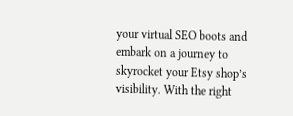your virtual SEO boots and embark on a journey to skyrocket your Etsy shop’s visibility. With the right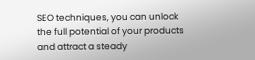SEO techniques, you can unlock the full potential of your products and attract a steady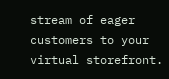stream of eager customers to your virtual storefront.